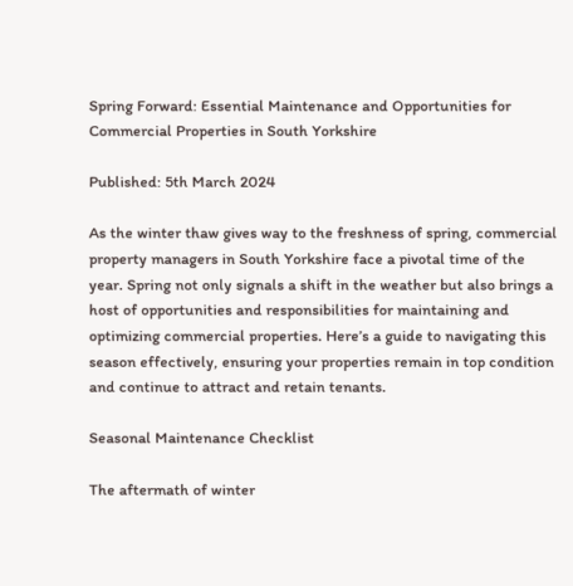Spring Forward: Essential Maintenance and Opportunities for Commercial Properties in South Yorkshire

Published: 5th March 2024

As the winter thaw gives way to the freshness of spring, commercial property managers in South Yorkshire face a pivotal time of the year. Spring not only signals a shift in the weather but also brings a host of opportunities and responsibilities for maintaining and optimizing commercial properties. Here’s a guide to navigating this season effectively, ensuring your properties remain in top condition and continue to attract and retain tenants.

Seasonal Maintenance Checklist

The aftermath of winter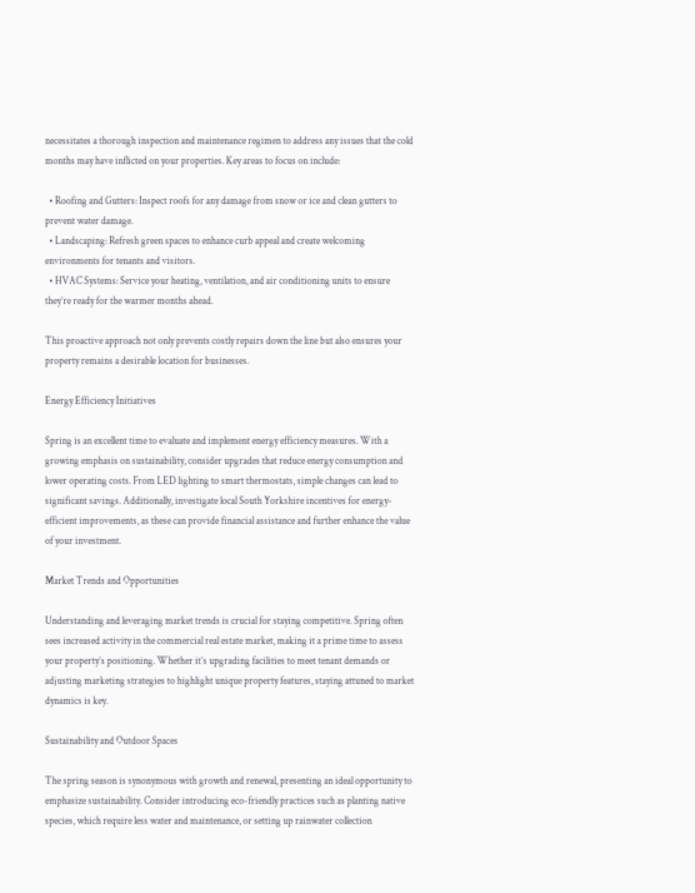necessitates a thorough inspection and maintenance regimen to address any issues that the cold months may have inflicted on your properties. Key areas to focus on include:

  • Roofing and Gutters: Inspect roofs for any damage from snow or ice and clean gutters to prevent water damage.
  • Landscaping: Refresh green spaces to enhance curb appeal and create welcoming environments for tenants and visitors.
  • HVAC Systems: Service your heating, ventilation, and air conditioning units to ensure they’re ready for the warmer months ahead.

This proactive approach not only prevents costly repairs down the line but also ensures your property remains a desirable location for businesses.

Energy Efficiency Initiatives

Spring is an excellent time to evaluate and implement energy efficiency measures. With a growing emphasis on sustainability, consider upgrades that reduce energy consumption and lower operating costs. From LED lighting to smart thermostats, simple changes can lead to significant savings. Additionally, investigate local South Yorkshire incentives for energy-efficient improvements, as these can provide financial assistance and further enhance the value of your investment.

Market Trends and Opportunities

Understanding and leveraging market trends is crucial for staying competitive. Spring often sees increased activity in the commercial real estate market, making it a prime time to assess your property’s positioning. Whether it’s upgrading facilities to meet tenant demands or adjusting marketing strategies to highlight unique property features, staying attuned to market dynamics is key.

Sustainability and Outdoor Spaces

The spring season is synonymous with growth and renewal, presenting an ideal opportunity to emphasize sustainability. Consider introducing eco-friendly practices such as planting native species, which require less water and maintenance, or setting up rainwater collection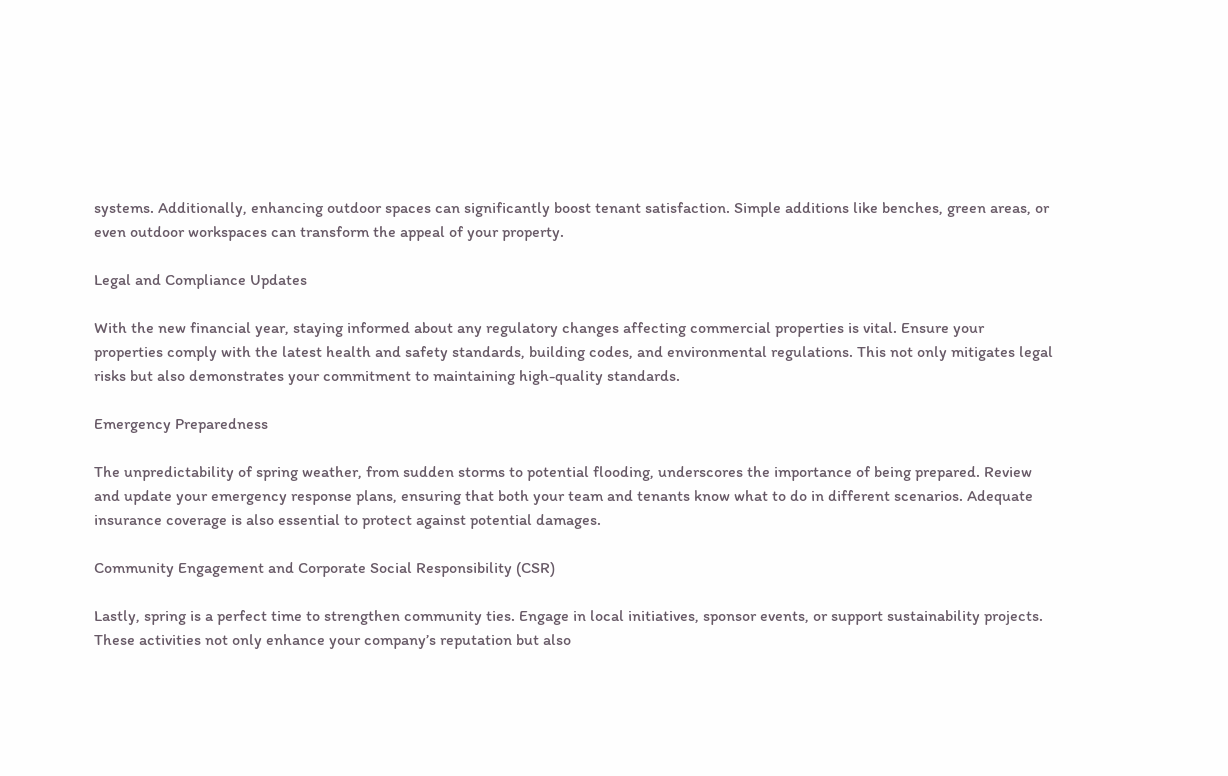systems. Additionally, enhancing outdoor spaces can significantly boost tenant satisfaction. Simple additions like benches, green areas, or even outdoor workspaces can transform the appeal of your property.

Legal and Compliance Updates

With the new financial year, staying informed about any regulatory changes affecting commercial properties is vital. Ensure your properties comply with the latest health and safety standards, building codes, and environmental regulations. This not only mitigates legal risks but also demonstrates your commitment to maintaining high-quality standards.

Emergency Preparedness

The unpredictability of spring weather, from sudden storms to potential flooding, underscores the importance of being prepared. Review and update your emergency response plans, ensuring that both your team and tenants know what to do in different scenarios. Adequate insurance coverage is also essential to protect against potential damages.

Community Engagement and Corporate Social Responsibility (CSR)

Lastly, spring is a perfect time to strengthen community ties. Engage in local initiatives, sponsor events, or support sustainability projects. These activities not only enhance your company’s reputation but also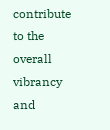contribute to the overall vibrancy and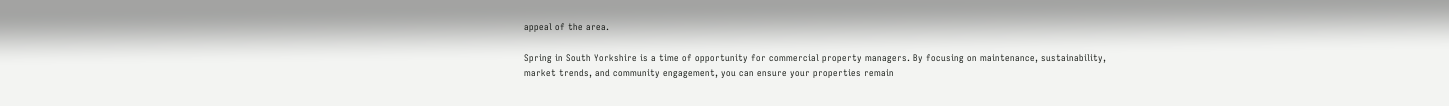appeal of the area.

Spring in South Yorkshire is a time of opportunity for commercial property managers. By focusing on maintenance, sustainability, market trends, and community engagement, you can ensure your properties remain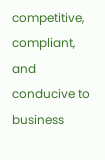competitive, compliant, and conducive to business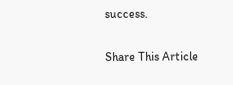success.

Share This Article